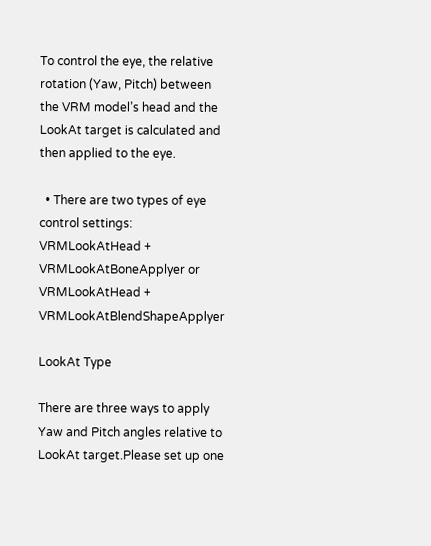To control the eye, the relative rotation (Yaw, Pitch) between the VRM model’s head and the LookAt target is calculated and then applied to the eye.

  • There are two types of eye control settings: VRMLookAtHead + VRMLookAtBoneApplyer or VRMLookAtHead + VRMLookAtBlendShapeApplyer

LookAt Type

There are three ways to apply Yaw and Pitch angles relative to LookAt target.Please set up one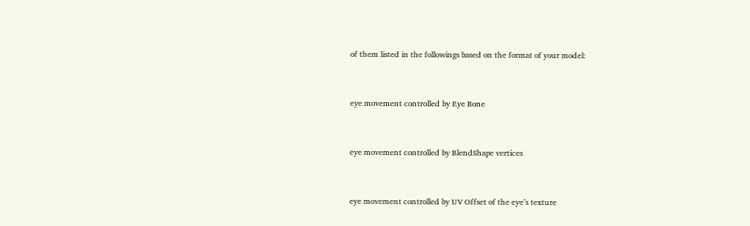of them listed in the followings based on the format of your model:


eye movement controlled by Eye Bone


eye movement controlled by BlendShape vertices


eye movement controlled by UV Offset of the eye’s texture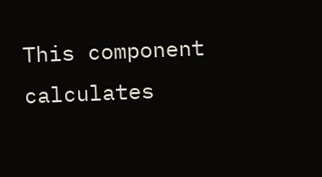This component calculates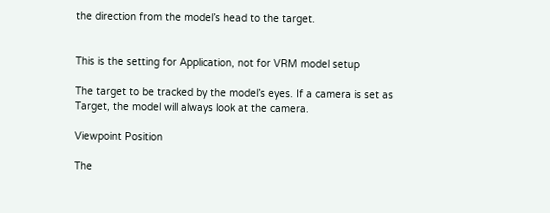the direction from the model’s head to the target.


This is the setting for Application, not for VRM model setup

The target to be tracked by the model’s eyes. If a camera is set as Target, the model will always look at the camera.

Viewpoint Position

The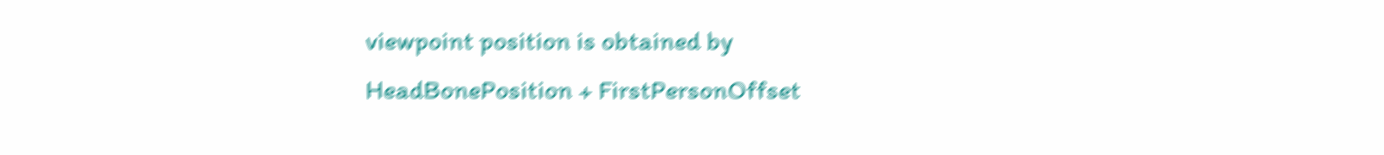viewpoint position is obtained by HeadBonePosition + FirstPersonOffset